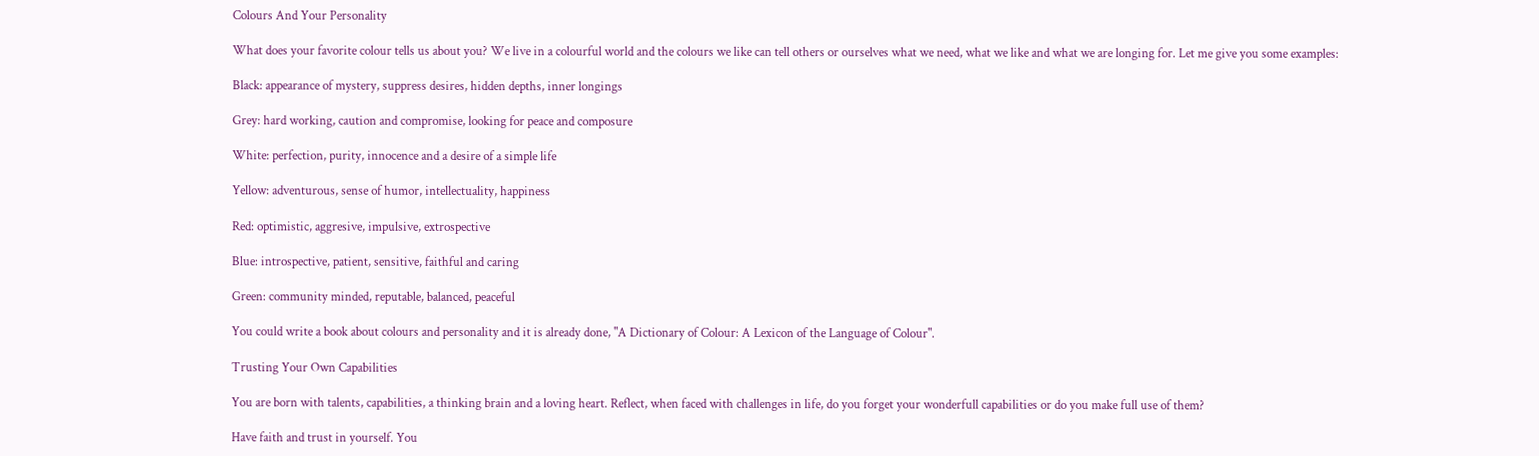Colours And Your Personality

What does your favorite colour tells us about you? We live in a colourful world and the colours we like can tell others or ourselves what we need, what we like and what we are longing for. Let me give you some examples:

Black: appearance of mystery, suppress desires, hidden depths, inner longings

Grey: hard working, caution and compromise, looking for peace and composure

White: perfection, purity, innocence and a desire of a simple life

Yellow: adventurous, sense of humor, intellectuality, happiness

Red: optimistic, aggresive, impulsive, extrospective

Blue: introspective, patient, sensitive, faithful and caring

Green: community minded, reputable, balanced, peaceful

You could write a book about colours and personality and it is already done, "A Dictionary of Colour: A Lexicon of the Language of Colour".

Trusting Your Own Capabilities

You are born with talents, capabilities, a thinking brain and a loving heart. Reflect, when faced with challenges in life, do you forget your wonderfull capabilities or do you make full use of them?

Have faith and trust in yourself. You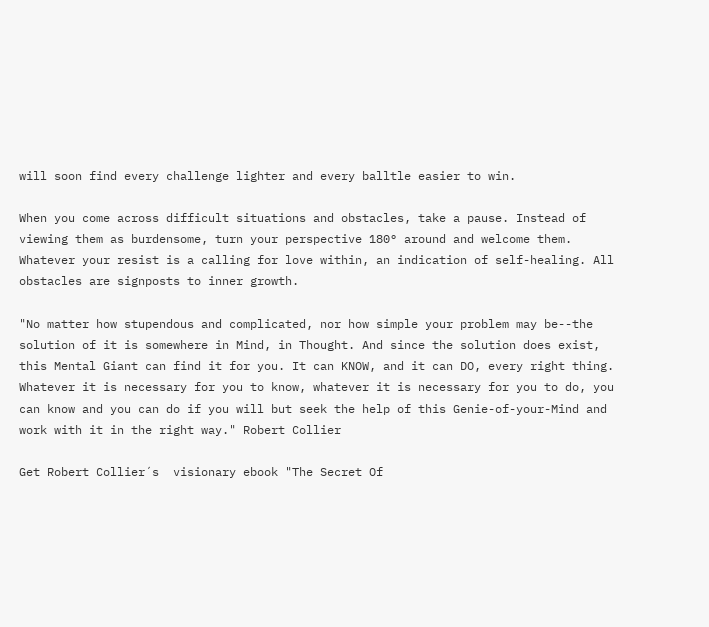will soon find every challenge lighter and every balltle easier to win.

When you come across difficult situations and obstacles, take a pause. Instead of viewing them as burdensome, turn your perspective 180° around and welcome them. Whatever your resist is a calling for love within, an indication of self-healing. All obstacles are signposts to inner growth.

"No matter how stupendous and complicated, nor how simple your problem may be--the solution of it is somewhere in Mind, in Thought. And since the solution does exist, this Mental Giant can find it for you. It can KNOW, and it can DO, every right thing. Whatever it is necessary for you to know, whatever it is necessary for you to do, you can know and you can do if you will but seek the help of this Genie-of-your-Mind and work with it in the right way." Robert Collier

Get Robert Collier´s  visionary ebook "The Secret Of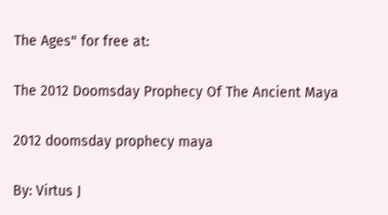The Ages" for free at:

The 2012 Doomsday Prophecy Of The Ancient Maya

2012 doomsday prophecy maya

By: Virtus J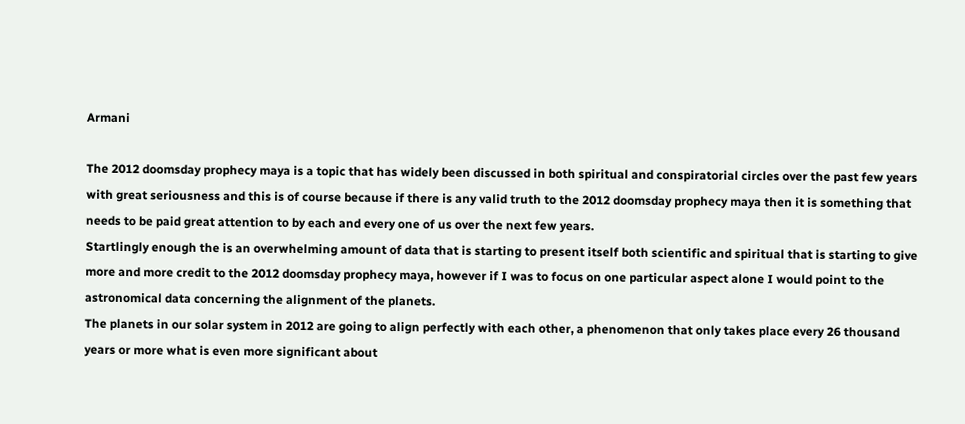Armani

The 2012 doomsday prophecy maya is a topic that has widely been discussed in both spiritual and conspiratorial circles over the past few years with great seriousness and this is of course because if there is any valid truth to the 2012 doomsday prophecy maya then it is something that needs to be paid great attention to by each and every one of us over the next few years.
Startlingly enough the is an overwhelming amount of data that is starting to present itself both scientific and spiritual that is starting to give more and more credit to the 2012 doomsday prophecy maya, however if I was to focus on one particular aspect alone I would point to the astronomical data concerning the alignment of the planets.
The planets in our solar system in 2012 are going to align perfectly with each other, a phenomenon that only takes place every 26 thousand years or more what is even more significant about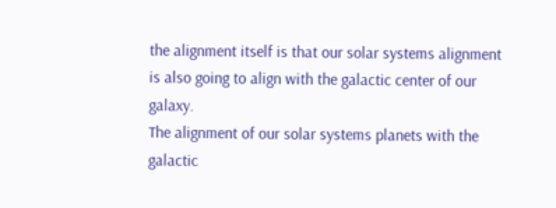the alignment itself is that our solar systems alignment is also going to align with the galactic center of our galaxy.
The alignment of our solar systems planets with the galactic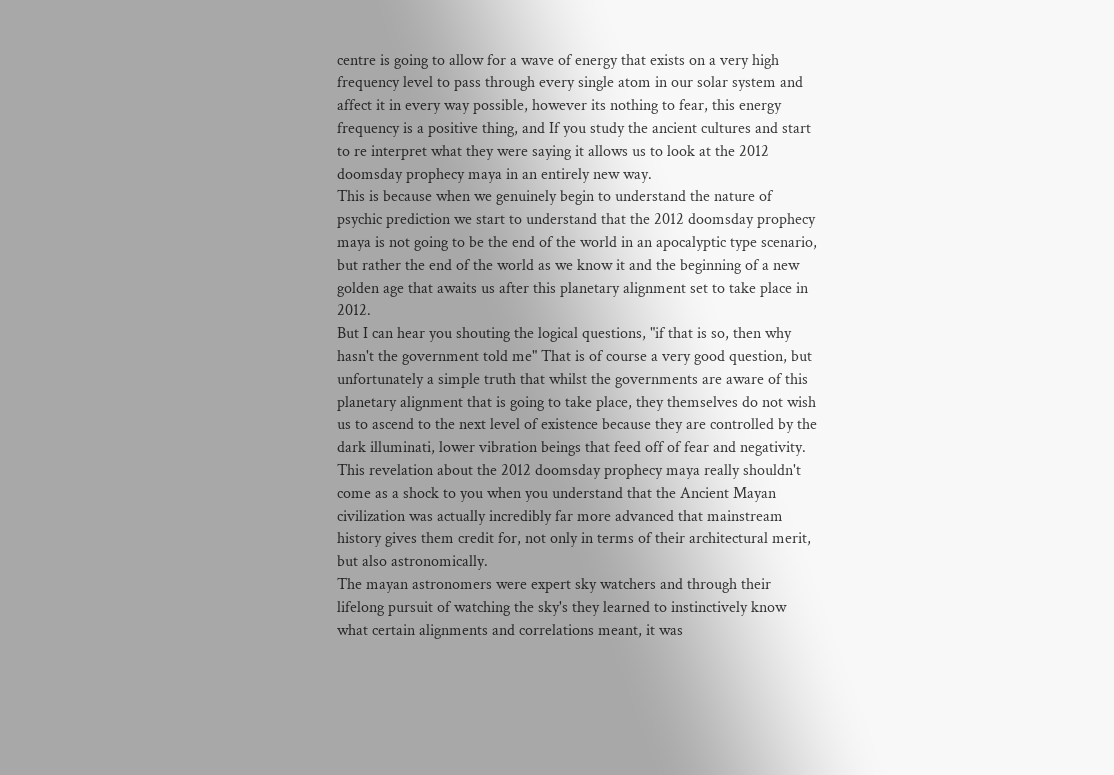centre is going to allow for a wave of energy that exists on a very high frequency level to pass through every single atom in our solar system and affect it in every way possible, however its nothing to fear, this energy frequency is a positive thing, and If you study the ancient cultures and start to re interpret what they were saying it allows us to look at the 2012 doomsday prophecy maya in an entirely new way.
This is because when we genuinely begin to understand the nature of psychic prediction we start to understand that the 2012 doomsday prophecy maya is not going to be the end of the world in an apocalyptic type scenario, but rather the end of the world as we know it and the beginning of a new golden age that awaits us after this planetary alignment set to take place in 2012.
But I can hear you shouting the logical questions, "if that is so, then why hasn't the government told me" That is of course a very good question, but unfortunately a simple truth that whilst the governments are aware of this planetary alignment that is going to take place, they themselves do not wish us to ascend to the next level of existence because they are controlled by the dark illuminati, lower vibration beings that feed off of fear and negativity.
This revelation about the 2012 doomsday prophecy maya really shouldn't come as a shock to you when you understand that the Ancient Mayan civilization was actually incredibly far more advanced that mainstream history gives them credit for, not only in terms of their architectural merit, but also astronomically.
The mayan astronomers were expert sky watchers and through their lifelong pursuit of watching the sky's they learned to instinctively know what certain alignments and correlations meant, it was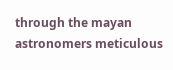through the mayan astronomers meticulous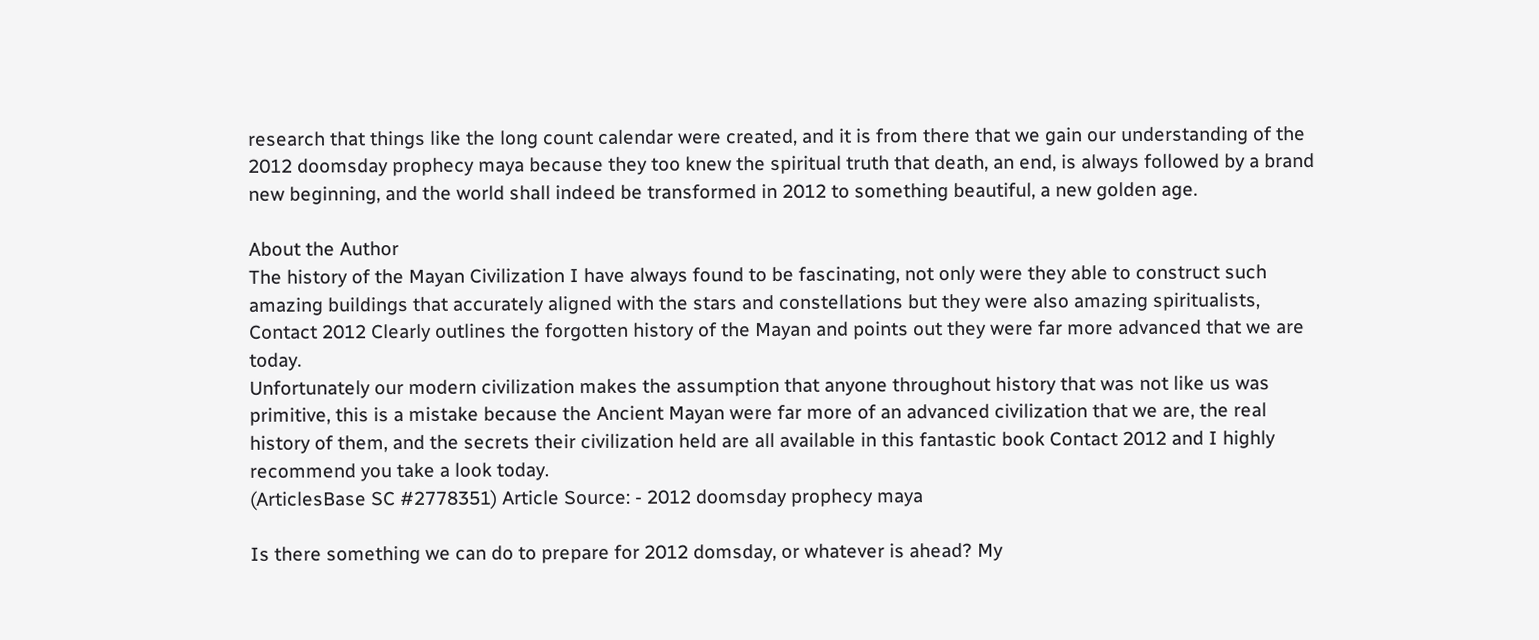research that things like the long count calendar were created, and it is from there that we gain our understanding of the 2012 doomsday prophecy maya because they too knew the spiritual truth that death, an end, is always followed by a brand new beginning, and the world shall indeed be transformed in 2012 to something beautiful, a new golden age.

About the Author
The history of the Mayan Civilization I have always found to be fascinating, not only were they able to construct such amazing buildings that accurately aligned with the stars and constellations but they were also amazing spiritualists, Contact 2012 Clearly outlines the forgotten history of the Mayan and points out they were far more advanced that we are today.
Unfortunately our modern civilization makes the assumption that anyone throughout history that was not like us was primitive, this is a mistake because the Ancient Mayan were far more of an advanced civilization that we are, the real history of them, and the secrets their civilization held are all available in this fantastic book Contact 2012 and I highly recommend you take a look today.
(ArticlesBase SC #2778351) Article Source: - 2012 doomsday prophecy maya

Is there something we can do to prepare for 2012 domsday, or whatever is ahead? My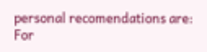personal recomendations are:
For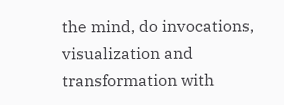the mind, do invocations, visualization and transformation with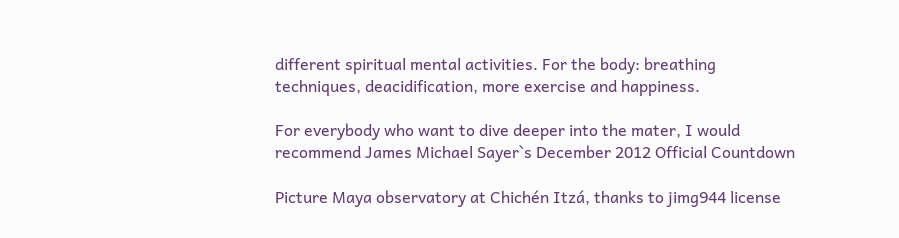different spiritual mental activities. For the body: breathing techniques, deacidification, more exercise and happiness.

For everybody who want to dive deeper into the mater, I would recommend James Michael Sayer`s December 2012 Official Countdown

Picture Maya observatory at Chichén Itzá, thanks to jimg944 license